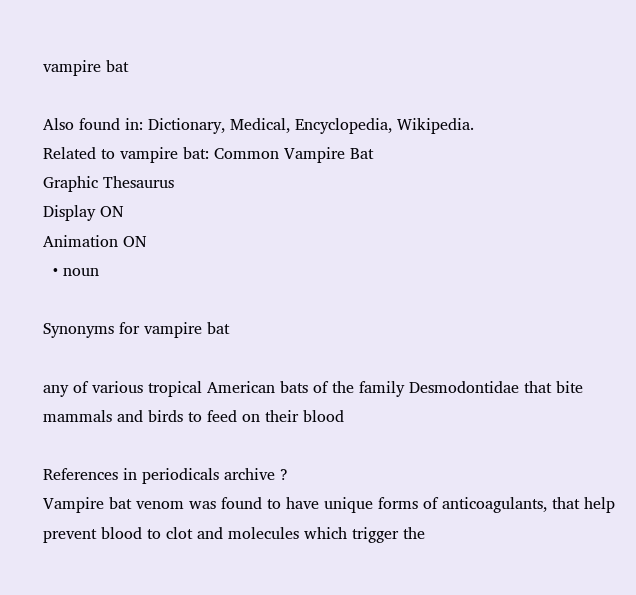vampire bat

Also found in: Dictionary, Medical, Encyclopedia, Wikipedia.
Related to vampire bat: Common Vampire Bat
Graphic Thesaurus
Display ON
Animation ON
  • noun

Synonyms for vampire bat

any of various tropical American bats of the family Desmodontidae that bite mammals and birds to feed on their blood

References in periodicals archive ?
Vampire bat venom was found to have unique forms of anticoagulants, that help prevent blood to clot and molecules which trigger the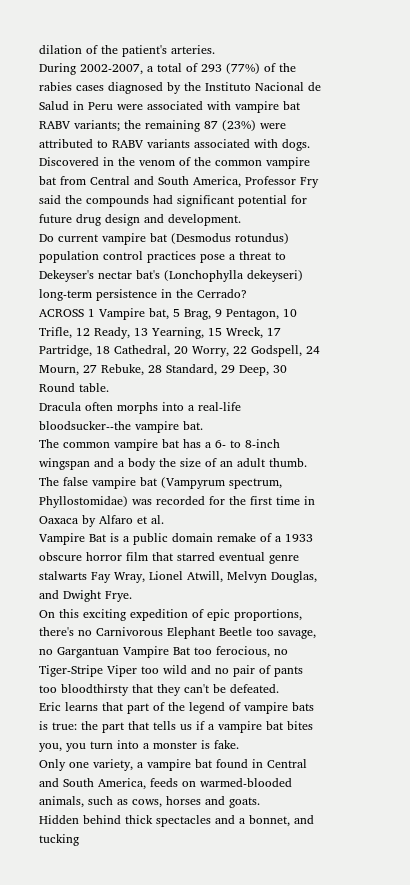dilation of the patient's arteries.
During 2002-2007, a total of 293 (77%) of the rabies cases diagnosed by the Instituto Nacional de Salud in Peru were associated with vampire bat RABV variants; the remaining 87 (23%) were attributed to RABV variants associated with dogs.
Discovered in the venom of the common vampire bat from Central and South America, Professor Fry said the compounds had significant potential for future drug design and development.
Do current vampire bat (Desmodus rotundus) population control practices pose a threat to Dekeyser's nectar bat's (Lonchophylla dekeyseri) long-term persistence in the Cerrado?
ACROSS 1 Vampire bat, 5 Brag, 9 Pentagon, 10 Trifle, 12 Ready, 13 Yearning, 15 Wreck, 17 Partridge, 18 Cathedral, 20 Worry, 22 Godspell, 24 Mourn, 27 Rebuke, 28 Standard, 29 Deep, 30 Round table.
Dracula often morphs into a real-life bloodsucker--the vampire bat.
The common vampire bat has a 6- to 8-inch wingspan and a body the size of an adult thumb.
The false vampire bat (Vampyrum spectrum, Phyllostomidae) was recorded for the first time in Oaxaca by Alfaro et al.
Vampire Bat is a public domain remake of a 1933 obscure horror film that starred eventual genre stalwarts Fay Wray, Lionel Atwill, Melvyn Douglas, and Dwight Frye.
On this exciting expedition of epic proportions, there's no Carnivorous Elephant Beetle too savage, no Gargantuan Vampire Bat too ferocious, no Tiger-Stripe Viper too wild and no pair of pants too bloodthirsty that they can't be defeated.
Eric learns that part of the legend of vampire bats is true: the part that tells us if a vampire bat bites you, you turn into a monster is fake.
Only one variety, a vampire bat found in Central and South America, feeds on warmed-blooded animals, such as cows, horses and goats.
Hidden behind thick spectacles and a bonnet, and tucking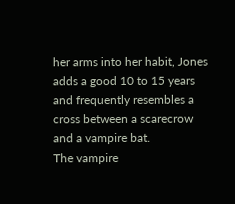her arms into her habit, Jones adds a good 10 to 15 years and frequently resembles a cross between a scarecrow and a vampire bat.
The vampire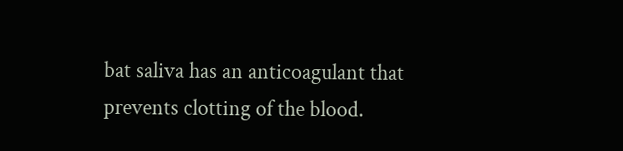bat saliva has an anticoagulant that prevents clotting of the blood.